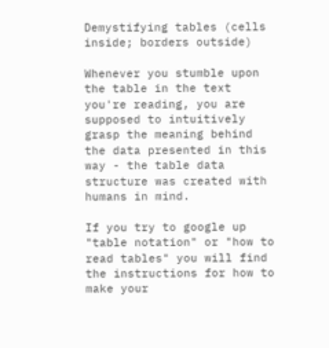Demystifying tables (cells inside; borders outside)

Whenever you stumble upon the table in the text you're reading, you are supposed to intuitively grasp the meaning behind the data presented in this way - the table data structure was created with humans in mind.

If you try to google up "table notation" or "how to read tables" you will find the instructions for how to make your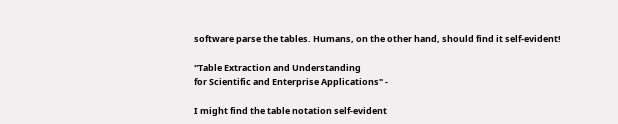software parse the tables. Humans, on the other hand, should find it self-evident!

"Table Extraction and Understanding
for Scientific and Enterprise Applications" -

I might find the table notation self-evident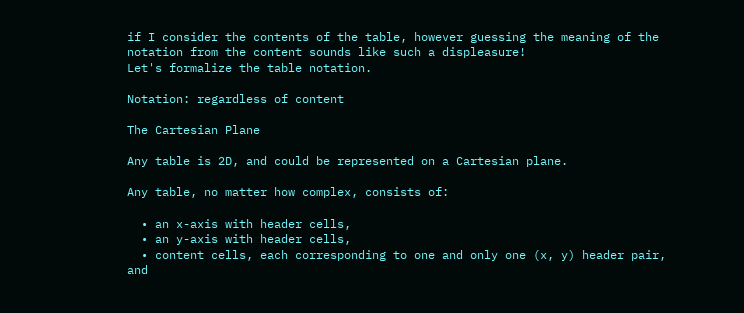if I consider the contents of the table, however guessing the meaning of the notation from the content sounds like such a displeasure!
Let's formalize the table notation.

Notation: regardless of content

The Cartesian Plane

Any table is 2D, and could be represented on a Cartesian plane.

Any table, no matter how complex, consists of:

  • an x-axis with header cells,
  • an y-axis with header cells,
  • content cells, each corresponding to one and only one (x, y) header pair, and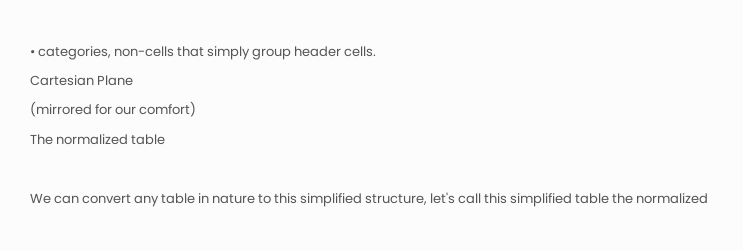• categories, non-cells that simply group header cells.
Cartesian Plane
(mirrored for our comfort)
The normalized table

We can convert any table in nature to this simplified structure, let's call this simplified table the normalized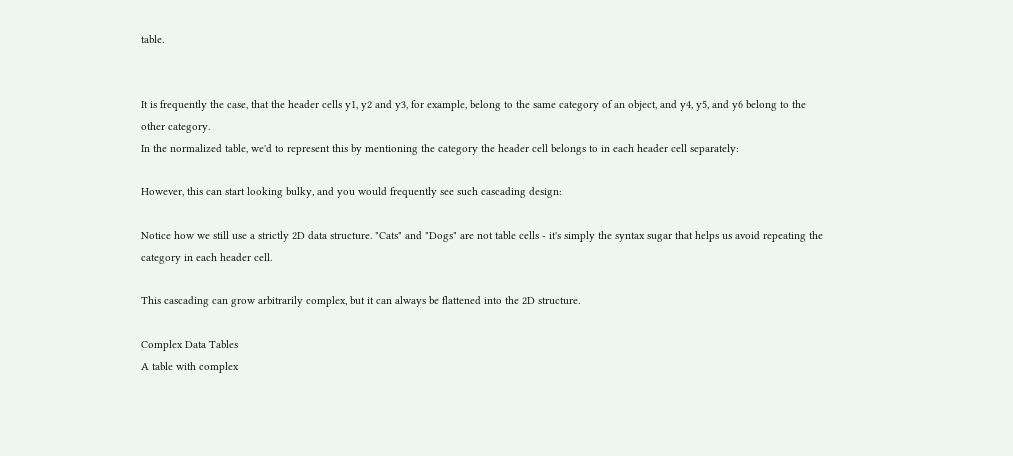table.


It is frequently the case, that the header cells y1, y2 and y3, for example, belong to the same category of an object, and y4, y5, and y6 belong to the other category.
In the normalized table, we'd to represent this by mentioning the category the header cell belongs to in each header cell separately:

However, this can start looking bulky, and you would frequently see such cascading design:

Notice how we still use a strictly 2D data structure. "Cats" and "Dogs" are not table cells - it's simply the syntax sugar that helps us avoid repeating the category in each header cell.

This cascading can grow arbitrarily complex, but it can always be flattened into the 2D structure.

Complex Data Tables
A table with complex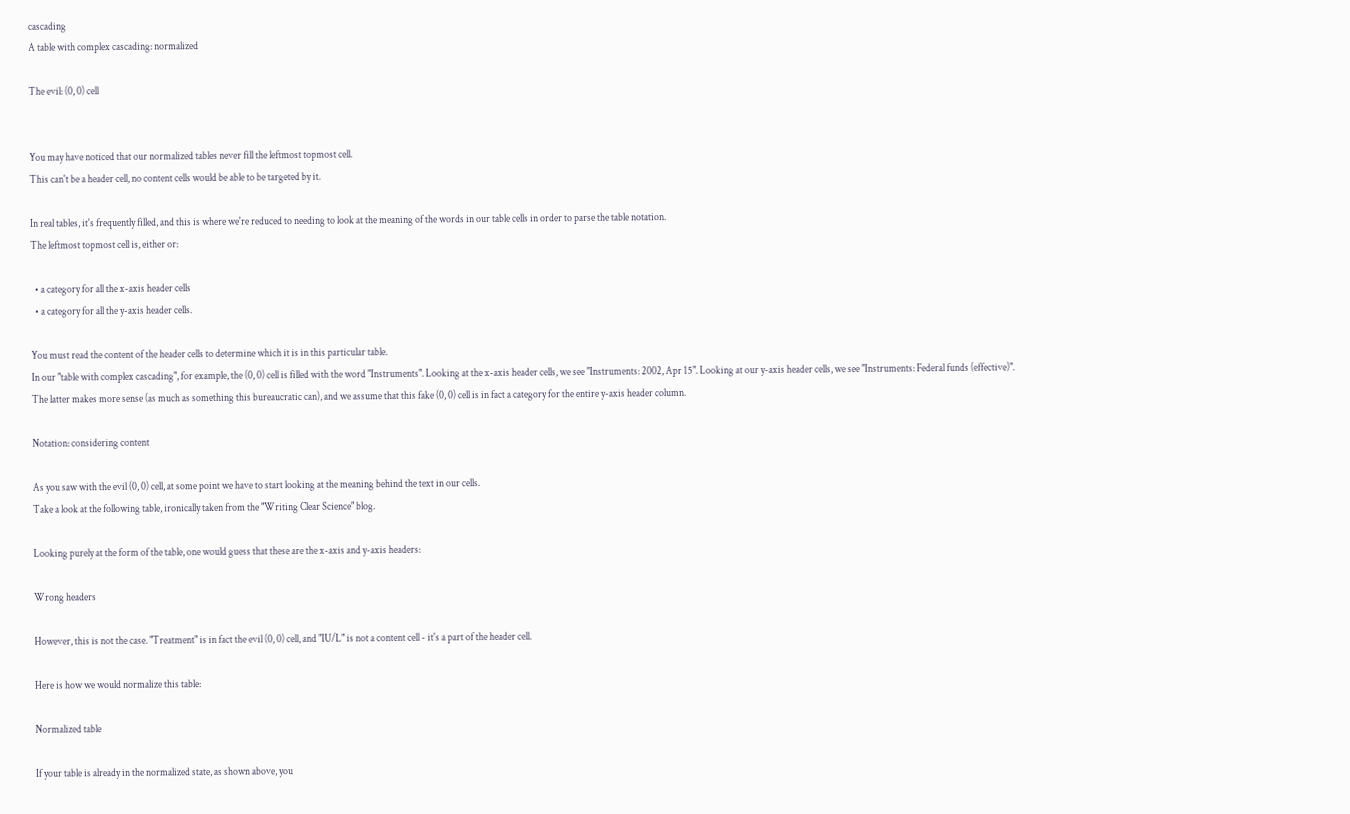cascading
A table with complex cascading: normalized

The evil: (0, 0) cell


You may have noticed that our normalized tables never fill the leftmost topmost cell.
This can't be a header cell, no content cells would be able to be targeted by it.

In real tables, it's frequently filled, and this is where we're reduced to needing to look at the meaning of the words in our table cells in order to parse the table notation.
The leftmost topmost cell is, either or:

  • a category for all the x-axis header cells
  • a category for all the y-axis header cells.

You must read the content of the header cells to determine which it is in this particular table.
In our "table with complex cascading", for example, the (0, 0) cell is filled with the word "Instruments". Looking at the x-axis header cells, we see "Instruments: 2002, Apr 15". Looking at our y-axis header cells, we see "Instruments: Federal funds (effective)".
The latter makes more sense (as much as something this bureaucratic can), and we assume that this fake (0, 0) cell is in fact a category for the entire y-axis header column.

Notation: considering content

As you saw with the evil (0, 0) cell, at some point we have to start looking at the meaning behind the text in our cells.
Take a look at the following table, ironically taken from the "Writing Clear Science" blog.

Looking purely at the form of the table, one would guess that these are the x-axis and y-axis headers:

Wrong headers

However, this is not the case. "Treatment" is in fact the evil (0, 0) cell, and "IU/L" is not a content cell - it's a part of the header cell.

Here is how we would normalize this table:

Normalized table

If your table is already in the normalized state, as shown above, you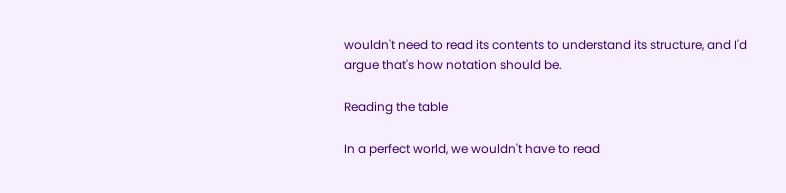wouldn't need to read its contents to understand its structure, and I'd argue that's how notation should be.

Reading the table

In a perfect world, we wouldn't have to read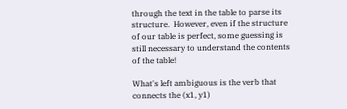through the text in the table to parse its structure.  However, even if the structure of our table is perfect, some guessing is still necessary to understand the contents of the table!

What's left ambiguous is the verb that connects the (x1, y1)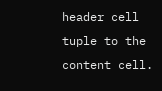header cell tuple to the content cell.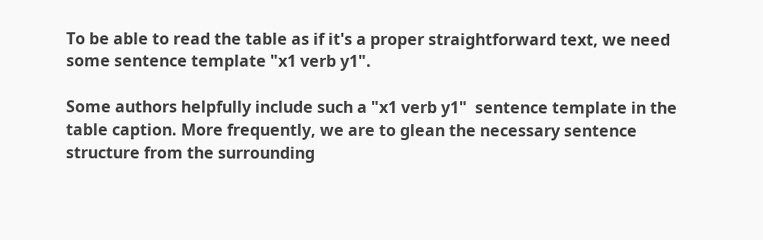To be able to read the table as if it's a proper straightforward text, we need some sentence template "x1 verb y1".

Some authors helpfully include such a "x1 verb y1"  sentence template in the table caption. More frequently, we are to glean the necessary sentence structure from the surrounding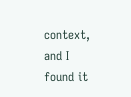context, and I found it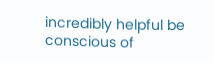incredibly helpful be conscious of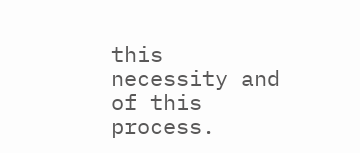this necessity and of this process.